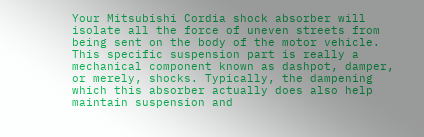Your Mitsubishi Cordia shock absorber will isolate all the force of uneven streets from being sent on the body of the motor vehicle. This specific suspension part is really a mechanical component known as dashpot, damper, or merely, shocks. Typically, the dampening which this absorber actually does also help maintain suspension and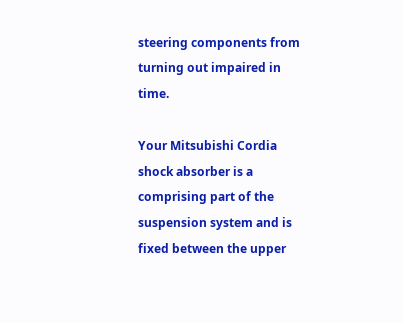steering components from turning out impaired in time.

Your Mitsubishi Cordia shock absorber is a comprising part of the suspension system and is fixed between the upper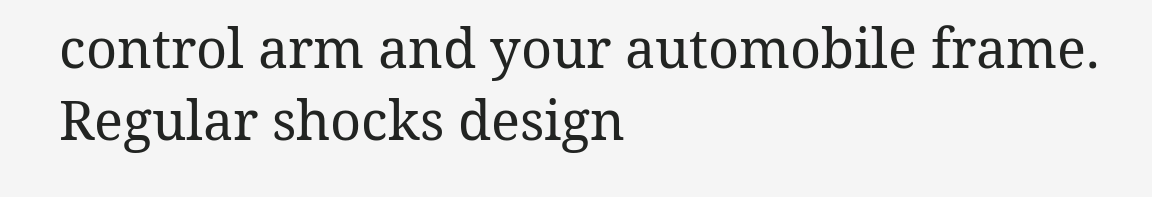control arm and your automobile frame. Regular shocks design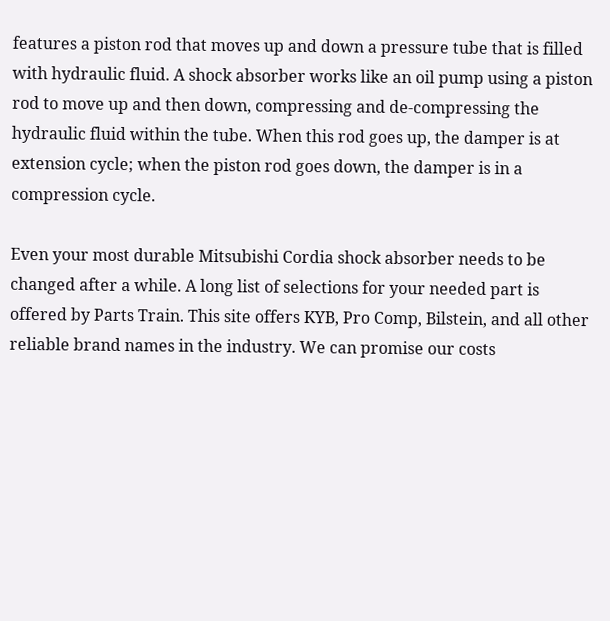features a piston rod that moves up and down a pressure tube that is filled with hydraulic fluid. A shock absorber works like an oil pump using a piston rod to move up and then down, compressing and de-compressing the hydraulic fluid within the tube. When this rod goes up, the damper is at extension cycle; when the piston rod goes down, the damper is in a compression cycle.

Even your most durable Mitsubishi Cordia shock absorber needs to be changed after a while. A long list of selections for your needed part is offered by Parts Train. This site offers KYB, Pro Comp, Bilstein, and all other reliable brand names in the industry. We can promise our costs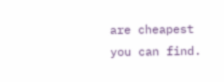are cheapest you can find.